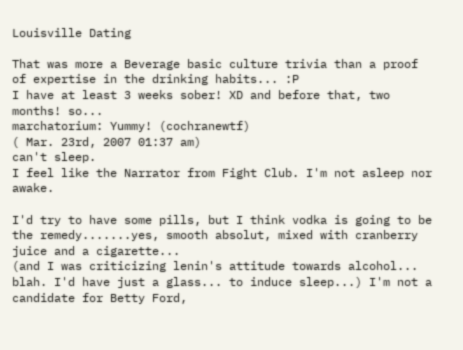Louisville Dating

That was more a Beverage basic culture trivia than a proof of expertise in the drinking habits... :P
I have at least 3 weeks sober! XD and before that, two months! so...
marchatorium: Yummy! (cochranewtf)
( Mar. 23rd, 2007 01:37 am)
can't sleep.
I feel like the Narrator from Fight Club. I'm not asleep nor awake.

I'd try to have some pills, but I think vodka is going to be the remedy.......yes, smooth absolut, mixed with cranberry juice and a cigarette...
(and I was criticizing lenin's attitude towards alcohol... blah. I'd have just a glass... to induce sleep...) I'm not a candidate for Betty Ford,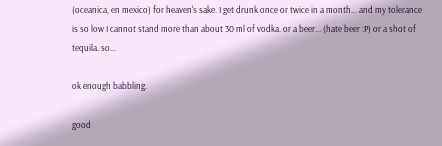(oceanica, en mexico) for heaven's sake. I get drunk once or twice in a month... and my tolerance is so low I cannot stand more than about 30 ml of vodka. or a beer... (hate beer :P) or a shot of tequila. so...

ok enough babbling.

good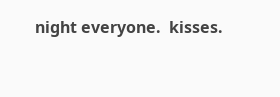night everyone.  kisses.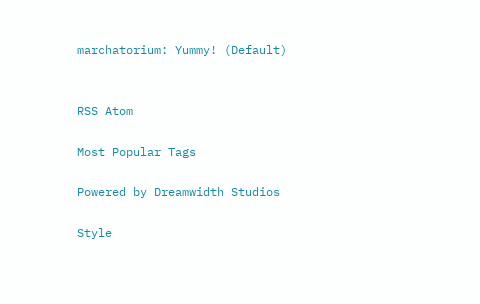marchatorium: Yummy! (Default)


RSS Atom

Most Popular Tags

Powered by Dreamwidth Studios

Style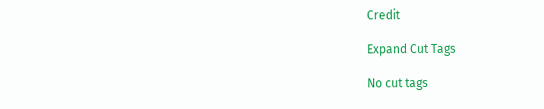Credit

Expand Cut Tags

No cut tags